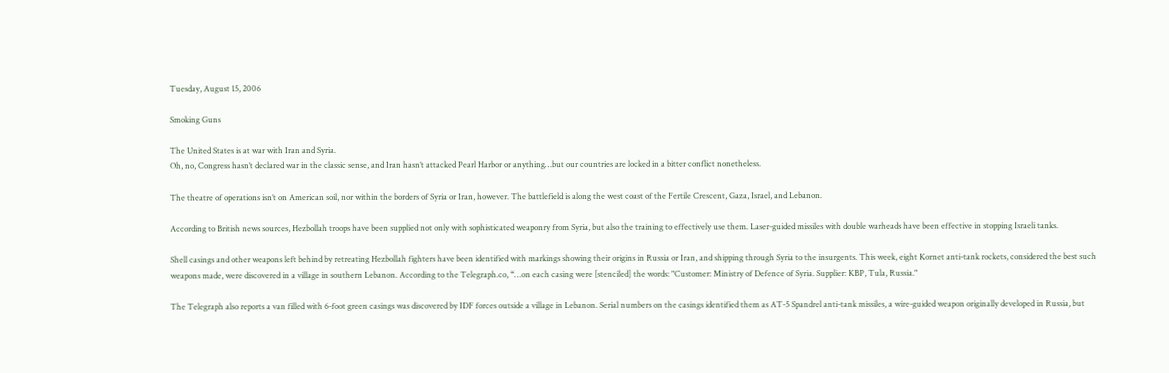Tuesday, August 15, 2006

Smoking Guns

The United States is at war with Iran and Syria.
Oh, no, Congress hasn’t declared war in the classic sense, and Iran hasn’t attacked Pearl Harbor or anything…but our countries are locked in a bitter conflict nonetheless.

The theatre of operations isn’t on American soil, nor within the borders of Syria or Iran, however. The battlefield is along the west coast of the Fertile Crescent, Gaza, Israel, and Lebanon.

According to British news sources, Hezbollah troops have been supplied not only with sophisticated weaponry from Syria, but also the training to effectively use them. Laser-guided missiles with double warheads have been effective in stopping Israeli tanks.

Shell casings and other weapons left behind by retreating Hezbollah fighters have been identified with markings showing their origins in Russia or Iran, and shipping through Syria to the insurgents. This week, eight Kornet anti-tank rockets, considered the best such weapons made, were discovered in a village in southern Lebanon. According to the Telegraph.co, “…on each casing were [stenciled] the words: "Customer: Ministry of Defence of Syria. Supplier: KBP, Tula, Russia."

The Telegraph also reports a van filled with 6-foot green casings was discovered by IDF forces outside a village in Lebanon. Serial numbers on the casings identified them as AT-5 Spandrel anti-tank missiles, a wire-guided weapon originally developed in Russia, but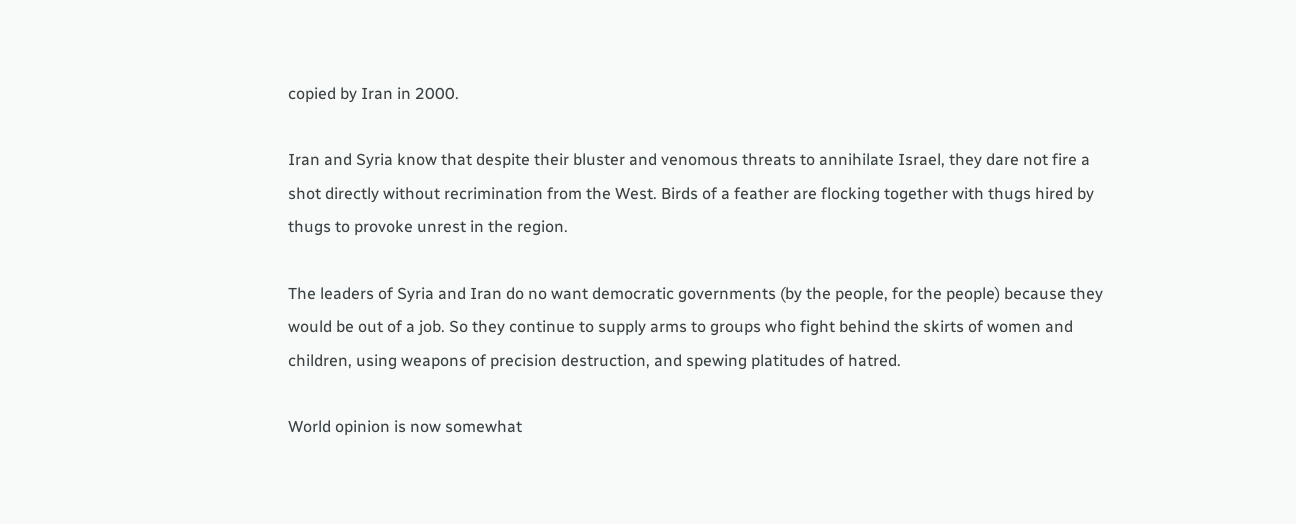copied by Iran in 2000.

Iran and Syria know that despite their bluster and venomous threats to annihilate Israel, they dare not fire a shot directly without recrimination from the West. Birds of a feather are flocking together with thugs hired by thugs to provoke unrest in the region.

The leaders of Syria and Iran do no want democratic governments (by the people, for the people) because they would be out of a job. So they continue to supply arms to groups who fight behind the skirts of women and children, using weapons of precision destruction, and spewing platitudes of hatred.

World opinion is now somewhat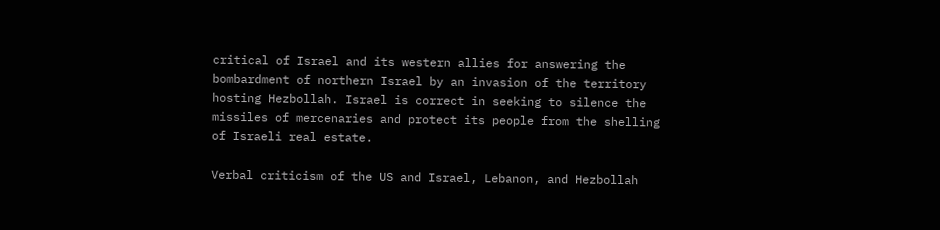critical of Israel and its western allies for answering the bombardment of northern Israel by an invasion of the territory hosting Hezbollah. Israel is correct in seeking to silence the missiles of mercenaries and protect its people from the shelling of Israeli real estate.

Verbal criticism of the US and Israel, Lebanon, and Hezbollah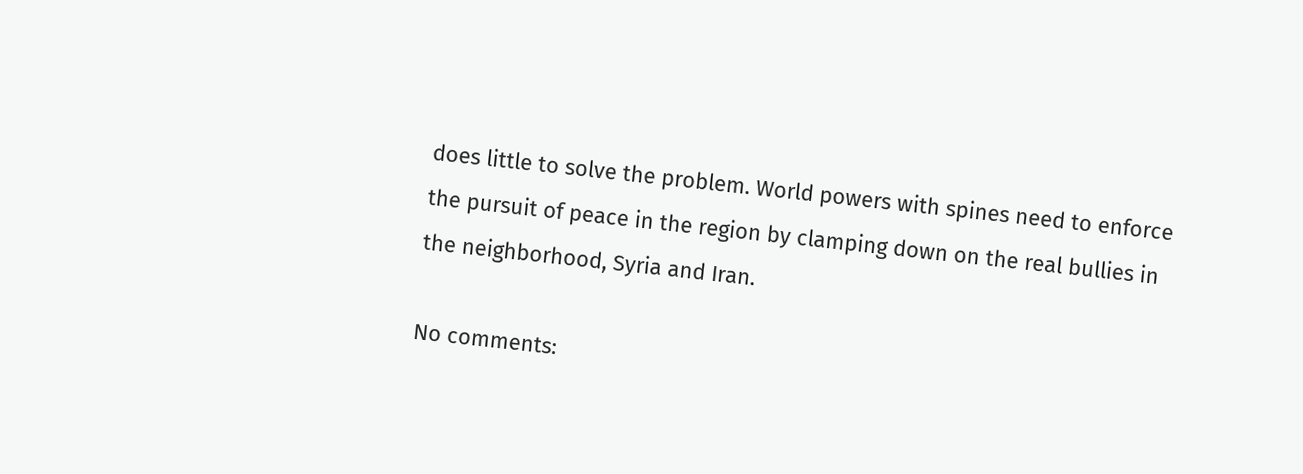does little to solve the problem. World powers with spines need to enforce the pursuit of peace in the region by clamping down on the real bullies in the neighborhood, Syria and Iran.

No comments: